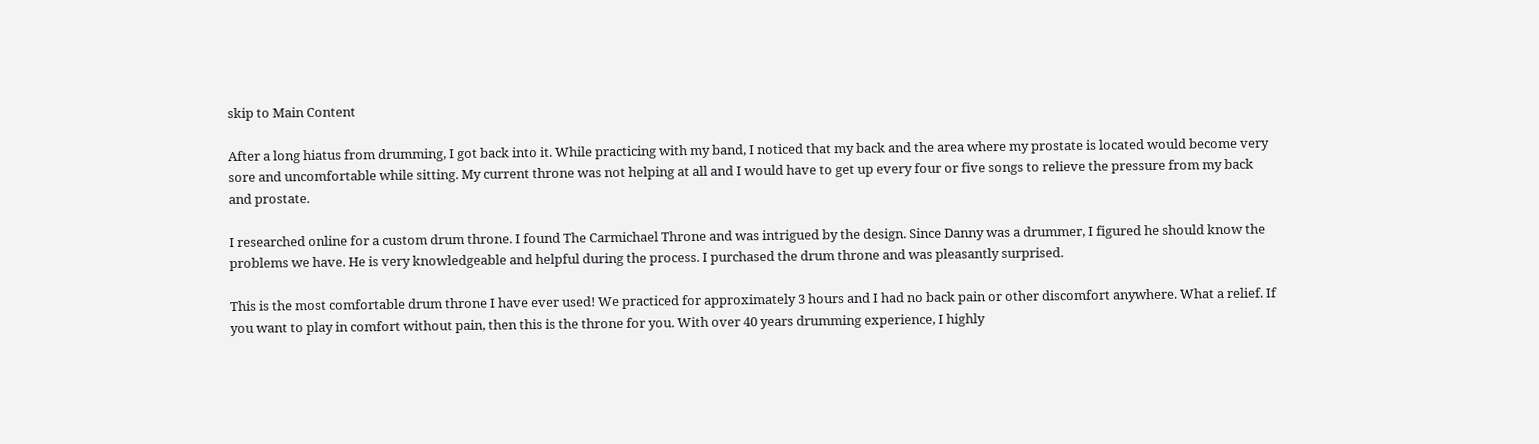skip to Main Content

After a long hiatus from drumming, I got back into it. While practicing with my band, I noticed that my back and the area where my prostate is located would become very sore and uncomfortable while sitting. My current throne was not helping at all and I would have to get up every four or five songs to relieve the pressure from my back and prostate.

I researched online for a custom drum throne. I found The Carmichael Throne and was intrigued by the design. Since Danny was a drummer, I figured he should know the problems we have. He is very knowledgeable and helpful during the process. I purchased the drum throne and was pleasantly surprised.

This is the most comfortable drum throne I have ever used! We practiced for approximately 3 hours and I had no back pain or other discomfort anywhere. What a relief. If you want to play in comfort without pain, then this is the throne for you. With over 40 years drumming experience, I highly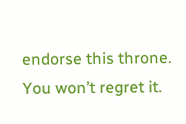endorse this throne. You won’t regret it.